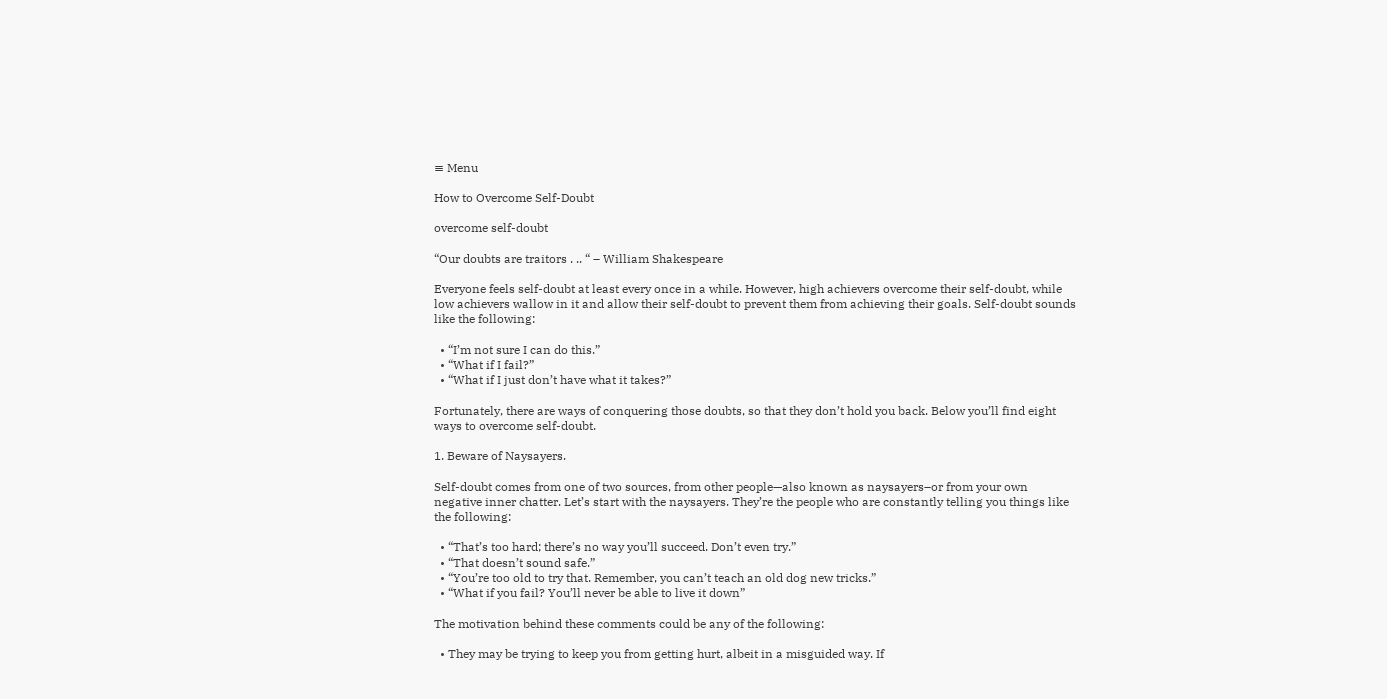≡ Menu

How to Overcome Self-Doubt

overcome self-doubt

“Our doubts are traitors . .. “ – William Shakespeare

Everyone feels self-doubt at least every once in a while. However, high achievers overcome their self-doubt, while low achievers wallow in it and allow their self-doubt to prevent them from achieving their goals. Self-doubt sounds like the following:

  • “I’m not sure I can do this.”
  • “What if I fail?”
  • “What if I just don’t have what it takes?”

Fortunately, there are ways of conquering those doubts, so that they don’t hold you back. Below you’ll find eight ways to overcome self-doubt.

1. Beware of Naysayers.

Self-doubt comes from one of two sources, from other people—also known as naysayers–or from your own negative inner chatter. Let’s start with the naysayers. They’re the people who are constantly telling you things like the following:

  • “That’s too hard; there’s no way you’ll succeed. Don’t even try.”
  • “That doesn’t sound safe.”
  • “You’re too old to try that. Remember, you can’t teach an old dog new tricks.”
  • “What if you fail? You’ll never be able to live it down”

The motivation behind these comments could be any of the following:

  • They may be trying to keep you from getting hurt, albeit in a misguided way. If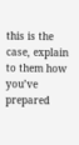this is the case, explain to them how you’ve prepared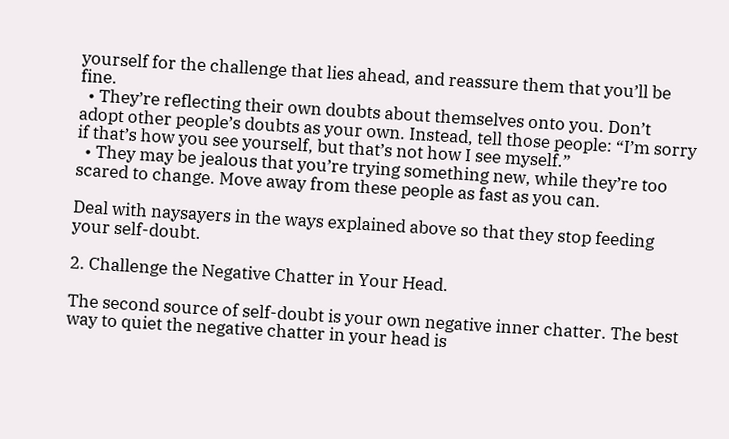yourself for the challenge that lies ahead, and reassure them that you’ll be fine.
  • They’re reflecting their own doubts about themselves onto you. Don’t adopt other people’s doubts as your own. Instead, tell those people: “I’m sorry if that’s how you see yourself, but that’s not how I see myself.”
  • They may be jealous that you’re trying something new, while they’re too scared to change. Move away from these people as fast as you can.

Deal with naysayers in the ways explained above so that they stop feeding your self-doubt.

2. Challenge the Negative Chatter in Your Head.

The second source of self-doubt is your own negative inner chatter. The best way to quiet the negative chatter in your head is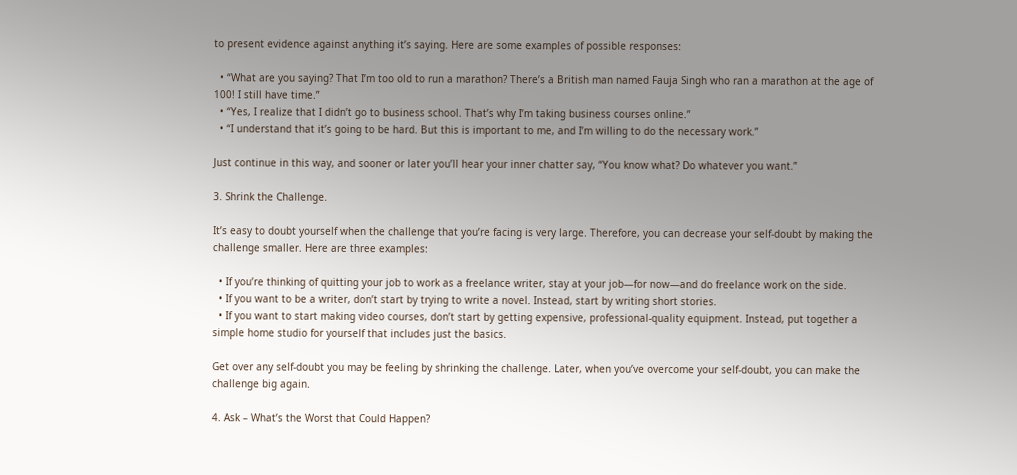to present evidence against anything it’s saying. Here are some examples of possible responses:

  • “What are you saying? That I’m too old to run a marathon? There’s a British man named Fauja Singh who ran a marathon at the age of 100! I still have time.”
  • “Yes, I realize that I didn’t go to business school. That’s why I’m taking business courses online.”
  • “I understand that it’s going to be hard. But this is important to me, and I’m willing to do the necessary work.”

Just continue in this way, and sooner or later you’ll hear your inner chatter say, “You know what? Do whatever you want.”

3. Shrink the Challenge.

It’s easy to doubt yourself when the challenge that you’re facing is very large. Therefore, you can decrease your self-doubt by making the challenge smaller. Here are three examples:

  • If you’re thinking of quitting your job to work as a freelance writer, stay at your job—for now—and do freelance work on the side.
  • If you want to be a writer, don’t start by trying to write a novel. Instead, start by writing short stories.
  • If you want to start making video courses, don’t start by getting expensive, professional-quality equipment. Instead, put together a simple home studio for yourself that includes just the basics.

Get over any self-doubt you may be feeling by shrinking the challenge. Later, when you’ve overcome your self-doubt, you can make the challenge big again.

4. Ask – What’s the Worst that Could Happen?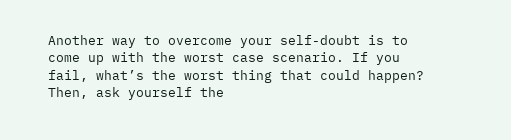Another way to overcome your self-doubt is to come up with the worst case scenario. If you fail, what’s the worst thing that could happen? Then, ask yourself the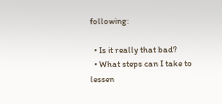following:

  • Is it really that bad?
  • What steps can I take to lessen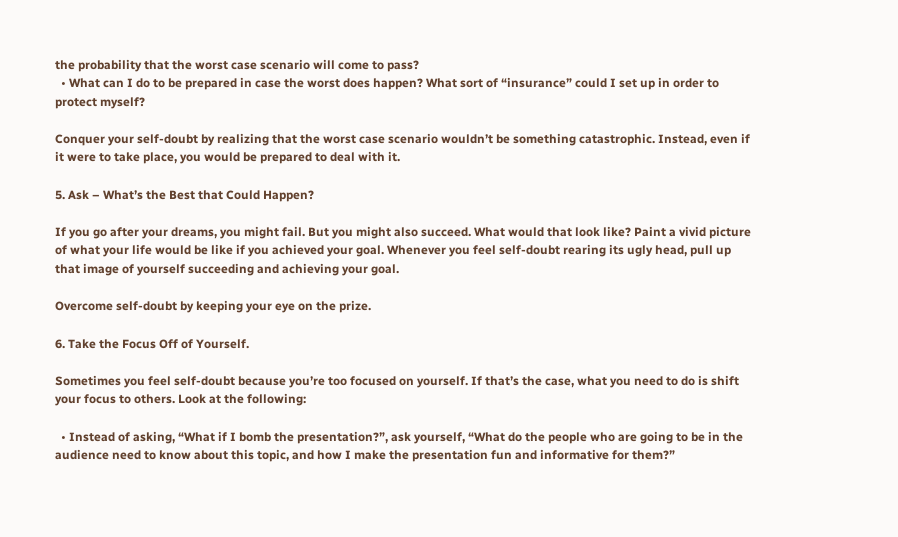the probability that the worst case scenario will come to pass?
  • What can I do to be prepared in case the worst does happen? What sort of “insurance” could I set up in order to protect myself?

Conquer your self-doubt by realizing that the worst case scenario wouldn’t be something catastrophic. Instead, even if it were to take place, you would be prepared to deal with it.

5. Ask – What’s the Best that Could Happen?

If you go after your dreams, you might fail. But you might also succeed. What would that look like? Paint a vivid picture of what your life would be like if you achieved your goal. Whenever you feel self-doubt rearing its ugly head, pull up that image of yourself succeeding and achieving your goal.

Overcome self-doubt by keeping your eye on the prize.

6. Take the Focus Off of Yourself.

Sometimes you feel self-doubt because you’re too focused on yourself. If that’s the case, what you need to do is shift your focus to others. Look at the following:

  • Instead of asking, “What if I bomb the presentation?”, ask yourself, “What do the people who are going to be in the audience need to know about this topic, and how I make the presentation fun and informative for them?”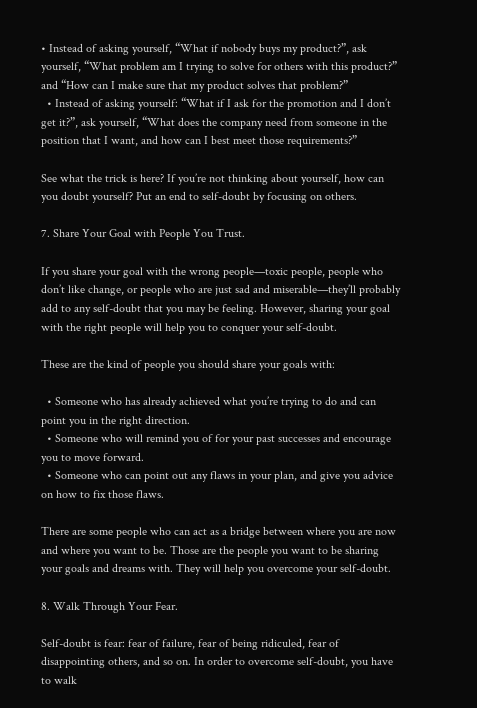• Instead of asking yourself, “What if nobody buys my product?”, ask yourself, “What problem am I trying to solve for others with this product?” and “How can I make sure that my product solves that problem?”
  • Instead of asking yourself: “What if I ask for the promotion and I don’t get it?”, ask yourself, “What does the company need from someone in the position that I want, and how can I best meet those requirements?”

See what the trick is here? If you’re not thinking about yourself, how can you doubt yourself? Put an end to self-doubt by focusing on others.

7. Share Your Goal with People You Trust.

If you share your goal with the wrong people—toxic people, people who don’t like change, or people who are just sad and miserable—they’ll probably add to any self-doubt that you may be feeling. However, sharing your goal with the right people will help you to conquer your self-doubt.

These are the kind of people you should share your goals with:

  • Someone who has already achieved what you’re trying to do and can point you in the right direction.
  • Someone who will remind you of for your past successes and encourage you to move forward.
  • Someone who can point out any flaws in your plan, and give you advice on how to fix those flaws.

There are some people who can act as a bridge between where you are now and where you want to be. Those are the people you want to be sharing your goals and dreams with. They will help you overcome your self-doubt.

8. Walk Through Your Fear.

Self-doubt is fear: fear of failure, fear of being ridiculed, fear of disappointing others, and so on. In order to overcome self-doubt, you have to walk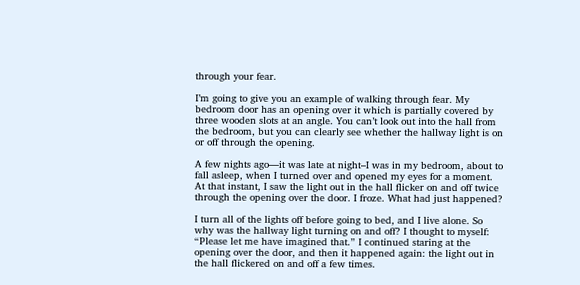through your fear.

I’m going to give you an example of walking through fear. My bedroom door has an opening over it which is partially covered by three wooden slots at an angle. You can’t look out into the hall from the bedroom, but you can clearly see whether the hallway light is on or off through the opening.

A few nights ago—it was late at night–I was in my bedroom, about to fall asleep, when I turned over and opened my eyes for a moment. At that instant, I saw the light out in the hall flicker on and off twice through the opening over the door. I froze. What had just happened?

I turn all of the lights off before going to bed, and I live alone. So why was the hallway light turning on and off? I thought to myself: “Please let me have imagined that.” I continued staring at the opening over the door, and then it happened again: the light out in the hall flickered on and off a few times.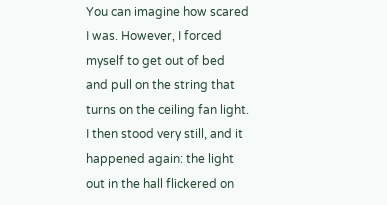You can imagine how scared I was. However, I forced myself to get out of bed and pull on the string that turns on the ceiling fan light. I then stood very still, and it happened again: the light out in the hall flickered on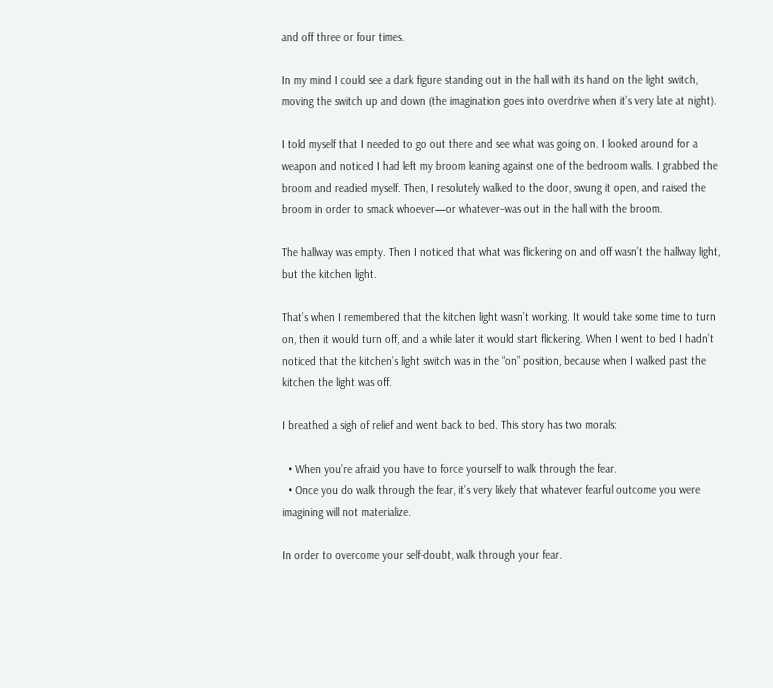and off three or four times.

In my mind I could see a dark figure standing out in the hall with its hand on the light switch, moving the switch up and down (the imagination goes into overdrive when it’s very late at night).

I told myself that I needed to go out there and see what was going on. I looked around for a weapon and noticed I had left my broom leaning against one of the bedroom walls. I grabbed the broom and readied myself. Then, I resolutely walked to the door, swung it open, and raised the broom in order to smack whoever—or whatever–was out in the hall with the broom.

The hallway was empty. Then I noticed that what was flickering on and off wasn’t the hallway light, but the kitchen light.

That’s when I remembered that the kitchen light wasn’t working. It would take some time to turn on, then it would turn off, and a while later it would start flickering. When I went to bed I hadn’t noticed that the kitchen’s light switch was in the “on” position, because when I walked past the kitchen the light was off.

I breathed a sigh of relief and went back to bed. This story has two morals:

  • When you’re afraid you have to force yourself to walk through the fear.
  • Once you do walk through the fear, it’s very likely that whatever fearful outcome you were imagining will not materialize.

In order to overcome your self-doubt, walk through your fear.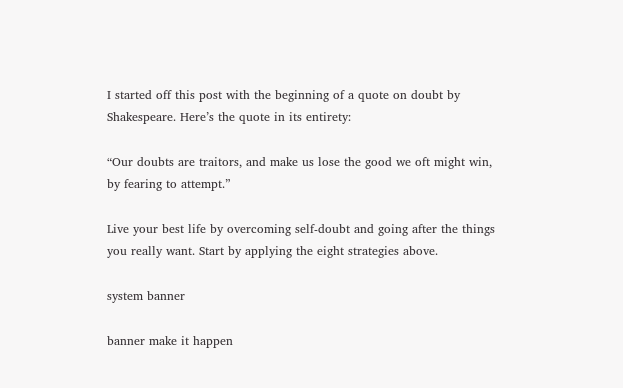I started off this post with the beginning of a quote on doubt by Shakespeare. Here’s the quote in its entirety:

“Our doubts are traitors, and make us lose the good we oft might win, by fearing to attempt.”

Live your best life by overcoming self-doubt and going after the things you really want. Start by applying the eight strategies above.

system banner

banner make it happen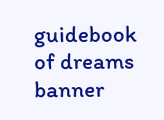guidebook of dreams banner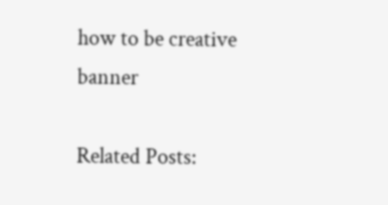how to be creative banner

Related Posts: